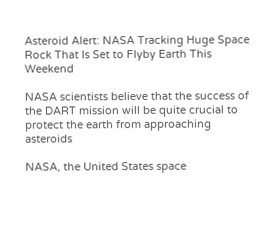Asteroid Alert: NASA Tracking Huge Space Rock That Is Set to Flyby Earth This Weekend

NASA scientists believe that the success of the DART mission will be quite crucial to protect the earth from approaching asteroids

NASA, the United States space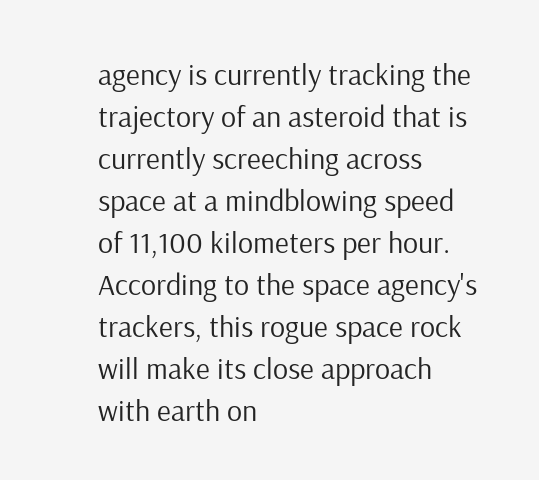agency is currently tracking the trajectory of an asteroid that is currently screeching across space at a mindblowing speed of 11,100 kilometers per hour. According to the space agency's trackers, this rogue space rock will make its close approach with earth on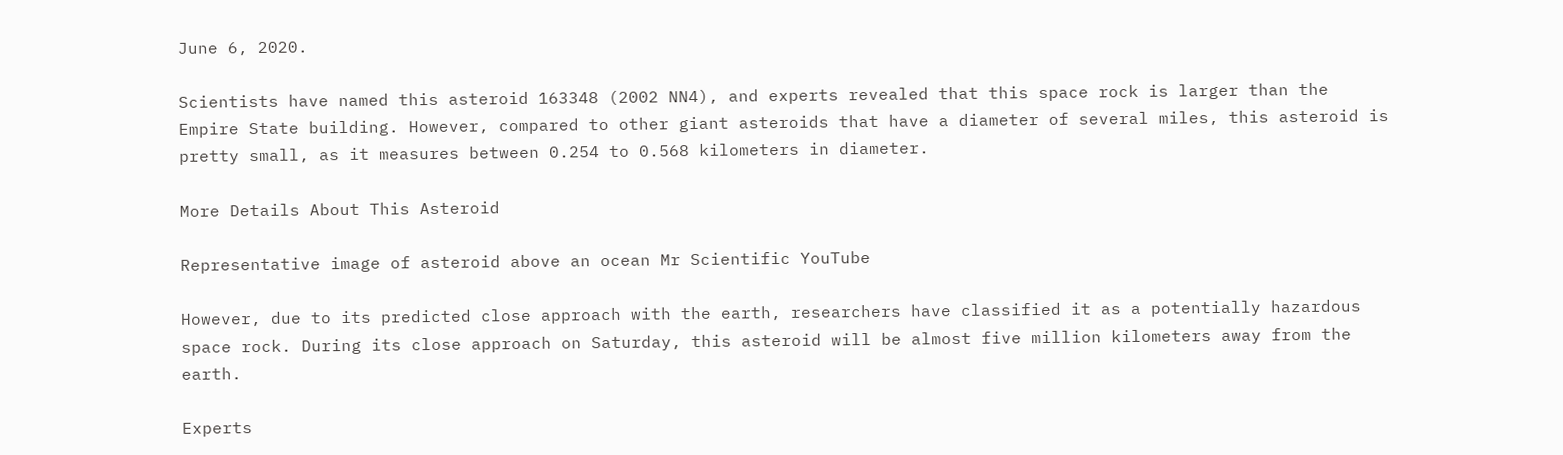June 6, 2020.

Scientists have named this asteroid 163348 (2002 NN4), and experts revealed that this space rock is larger than the Empire State building. However, compared to other giant asteroids that have a diameter of several miles, this asteroid is pretty small, as it measures between 0.254 to 0.568 kilometers in diameter.

More Details About This Asteroid

Representative image of asteroid above an ocean Mr Scientific YouTube

However, due to its predicted close approach with the earth, researchers have classified it as a potentially hazardous space rock. During its close approach on Saturday, this asteroid will be almost five million kilometers away from the earth.

Experts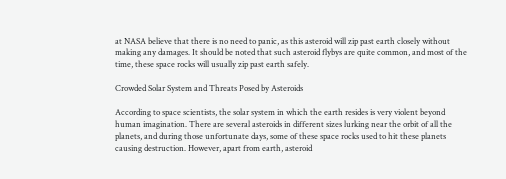at NASA believe that there is no need to panic, as this asteroid will zip past earth closely without making any damages. It should be noted that such asteroid flybys are quite common, and most of the time, these space rocks will usually zip past earth safely.

Crowded Solar System and Threats Posed by Asteroids

According to space scientists, the solar system in which the earth resides is very violent beyond human imagination. There are several asteroids in different sizes lurking near the orbit of all the planets, and during those unfortunate days, some of these space rocks used to hit these planets causing destruction. However, apart from earth, asteroid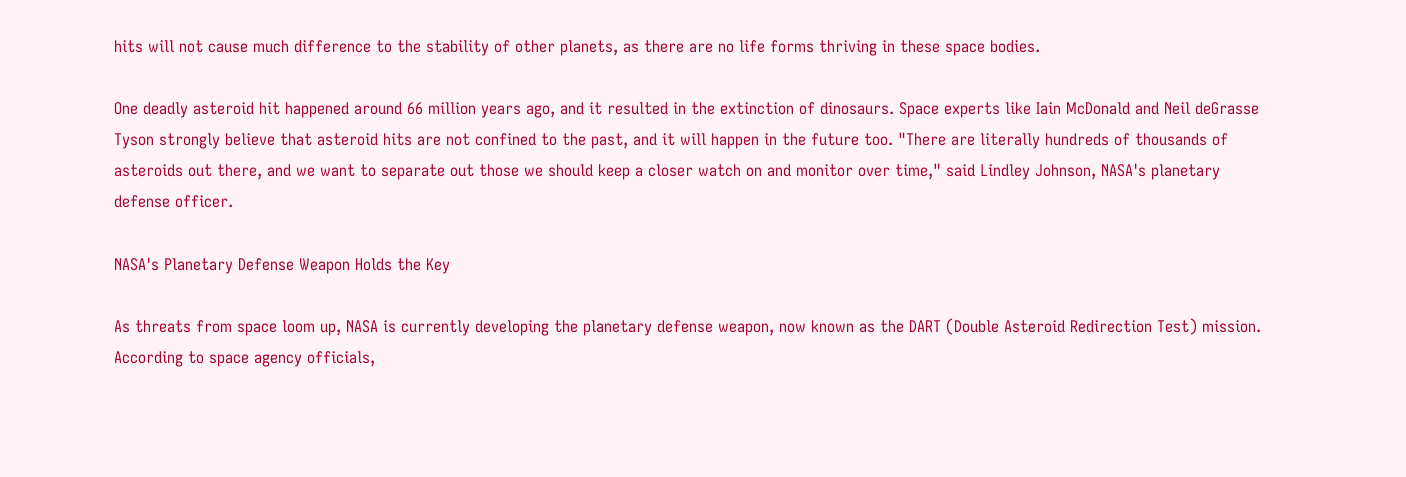hits will not cause much difference to the stability of other planets, as there are no life forms thriving in these space bodies.

One deadly asteroid hit happened around 66 million years ago, and it resulted in the extinction of dinosaurs. Space experts like Iain McDonald and Neil deGrasse Tyson strongly believe that asteroid hits are not confined to the past, and it will happen in the future too. "There are literally hundreds of thousands of asteroids out there, and we want to separate out those we should keep a closer watch on and monitor over time," said Lindley Johnson, NASA's planetary defense officer.

NASA's Planetary Defense Weapon Holds the Key

As threats from space loom up, NASA is currently developing the planetary defense weapon, now known as the DART (Double Asteroid Redirection Test) mission. According to space agency officials,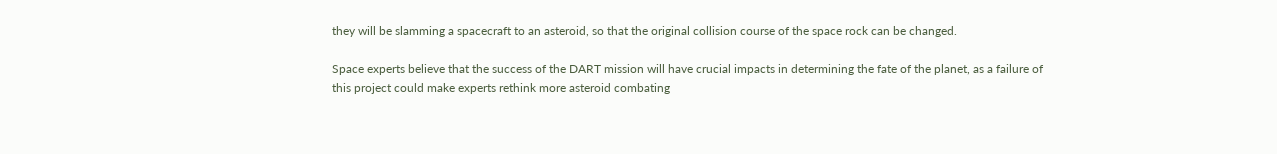they will be slamming a spacecraft to an asteroid, so that the original collision course of the space rock can be changed.

Space experts believe that the success of the DART mission will have crucial impacts in determining the fate of the planet, as a failure of this project could make experts rethink more asteroid combating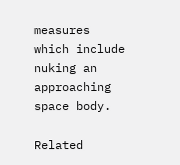measures which include nuking an approaching space body.

Related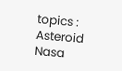topics : Asteroid Nasa